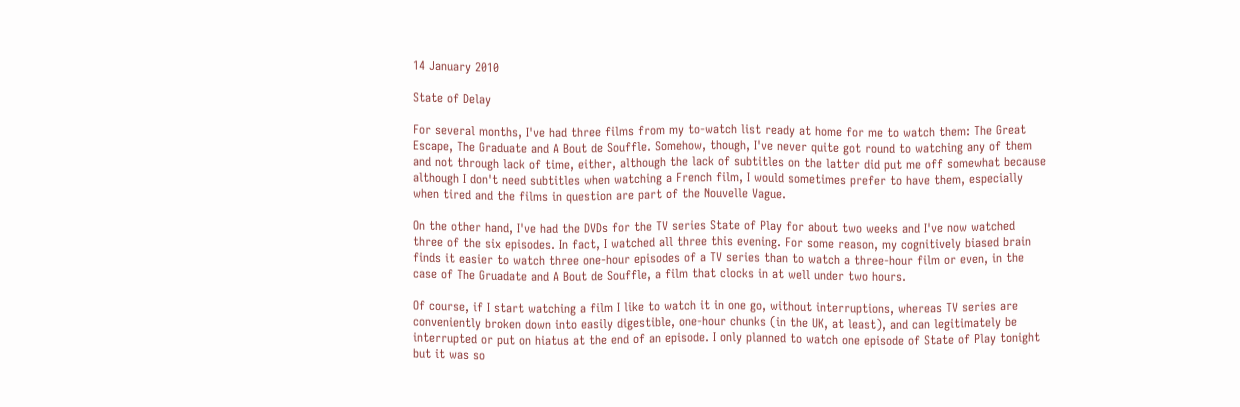14 January 2010

State of Delay

For several months, I've had three films from my to-watch list ready at home for me to watch them: The Great Escape, The Graduate and A Bout de Souffle. Somehow, though, I've never quite got round to watching any of them and not through lack of time, either, although the lack of subtitles on the latter did put me off somewhat because although I don't need subtitles when watching a French film, I would sometimes prefer to have them, especially when tired and the films in question are part of the Nouvelle Vague.

On the other hand, I've had the DVDs for the TV series State of Play for about two weeks and I've now watched three of the six episodes. In fact, I watched all three this evening. For some reason, my cognitively biased brain finds it easier to watch three one-hour episodes of a TV series than to watch a three-hour film or even, in the case of The Gruadate and A Bout de Souffle, a film that clocks in at well under two hours.

Of course, if I start watching a film I like to watch it in one go, without interruptions, whereas TV series are conveniently broken down into easily digestible, one-hour chunks (in the UK, at least), and can legitimately be interrupted or put on hiatus at the end of an episode. I only planned to watch one episode of State of Play tonight but it was so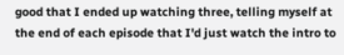good that I ended up watching three, telling myself at the end of each episode that I'd just watch the intro to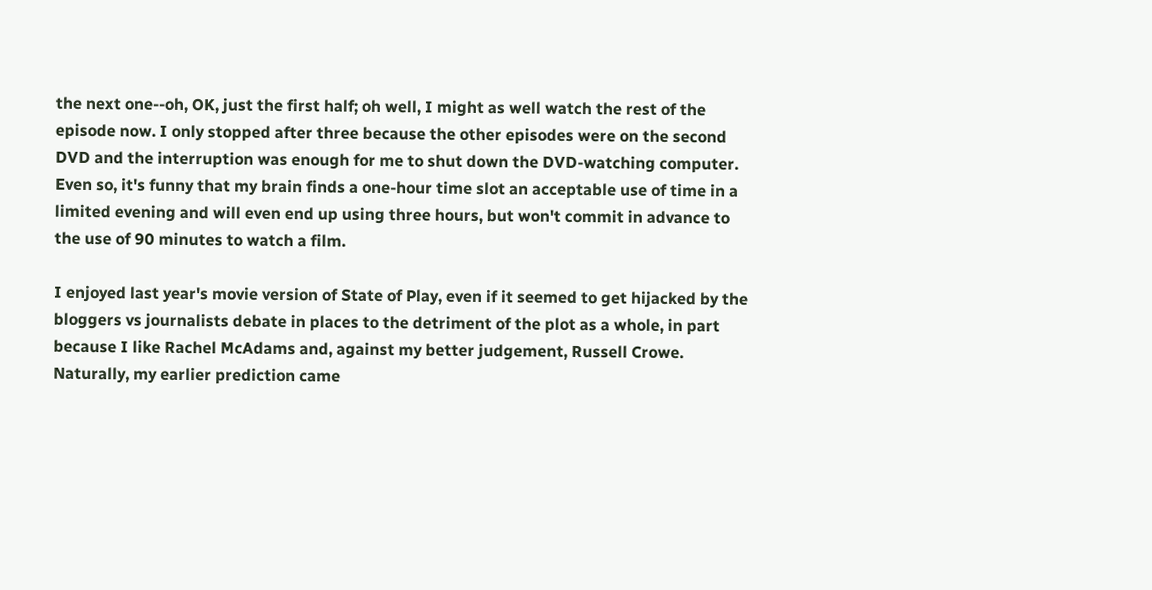the next one--oh, OK, just the first half; oh well, I might as well watch the rest of the episode now. I only stopped after three because the other episodes were on the second DVD and the interruption was enough for me to shut down the DVD-watching computer. Even so, it's funny that my brain finds a one-hour time slot an acceptable use of time in a limited evening and will even end up using three hours, but won't commit in advance to the use of 90 minutes to watch a film.

I enjoyed last year's movie version of State of Play, even if it seemed to get hijacked by the bloggers vs journalists debate in places to the detriment of the plot as a whole, in part because I like Rachel McAdams and, against my better judgement, Russell Crowe. Naturally, my earlier prediction came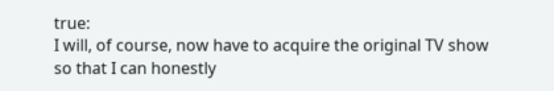true:
I will, of course, now have to acquire the original TV show so that I can honestly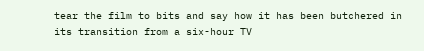tear the film to bits and say how it has been butchered in its transition from a six-hour TV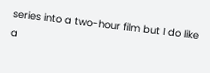series into a two-hour film but I do like a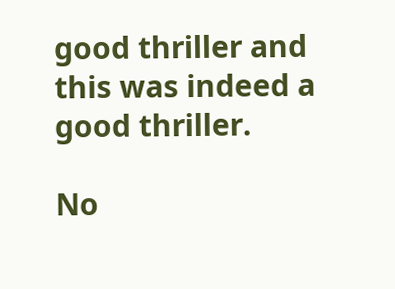good thriller and this was indeed a good thriller.

No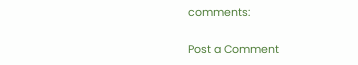comments:

Post a Comment